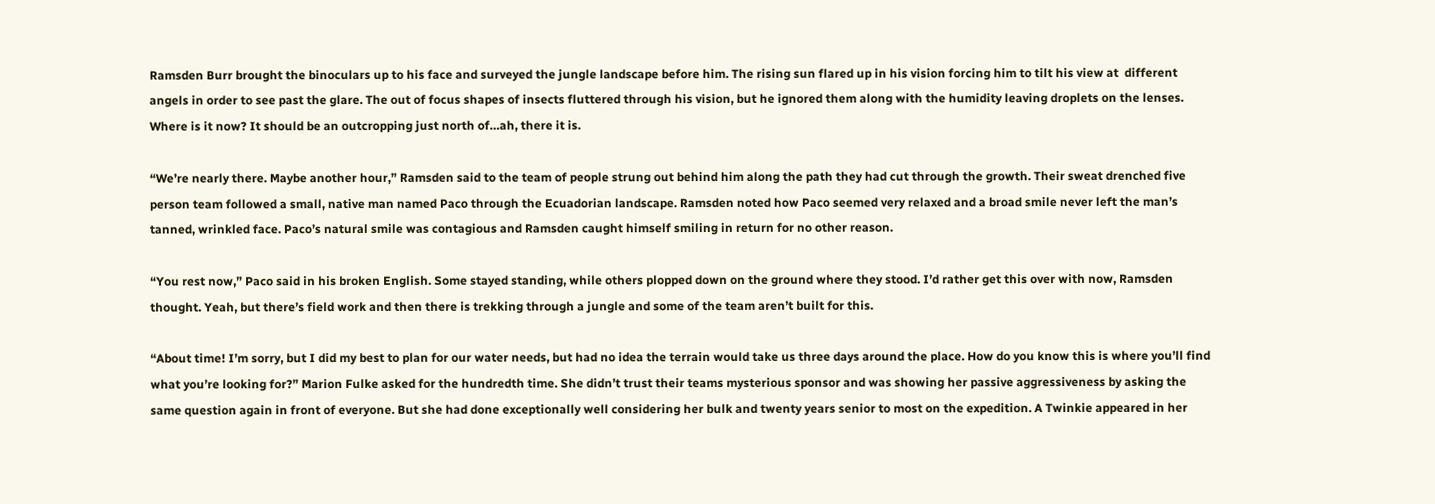Ramsden Burr brought the binoculars up to his face and surveyed the jungle landscape before him. The rising sun flared up in his vision forcing him to tilt his view at  different angels in order to see past the glare. The out of focus shapes of insects fluttered through his vision, but he ignored them along with the humidity leaving droplets on the lenses. Where is it now? It should be an outcropping just north of…ah, there it is.

“We’re nearly there. Maybe another hour,” Ramsden said to the team of people strung out behind him along the path they had cut through the growth. Their sweat drenched five person team followed a small, native man named Paco through the Ecuadorian landscape. Ramsden noted how Paco seemed very relaxed and a broad smile never left the man’s tanned, wrinkled face. Paco’s natural smile was contagious and Ramsden caught himself smiling in return for no other reason.

“You rest now,” Paco said in his broken English. Some stayed standing, while others plopped down on the ground where they stood. I’d rather get this over with now, Ramsden thought. Yeah, but there’s field work and then there is trekking through a jungle and some of the team aren’t built for this.

“About time! I’m sorry, but I did my best to plan for our water needs, but had no idea the terrain would take us three days around the place. How do you know this is where you’ll find what you’re looking for?” Marion Fulke asked for the hundredth time. She didn’t trust their teams mysterious sponsor and was showing her passive aggressiveness by asking the same question again in front of everyone. But she had done exceptionally well considering her bulk and twenty years senior to most on the expedition. A Twinkie appeared in her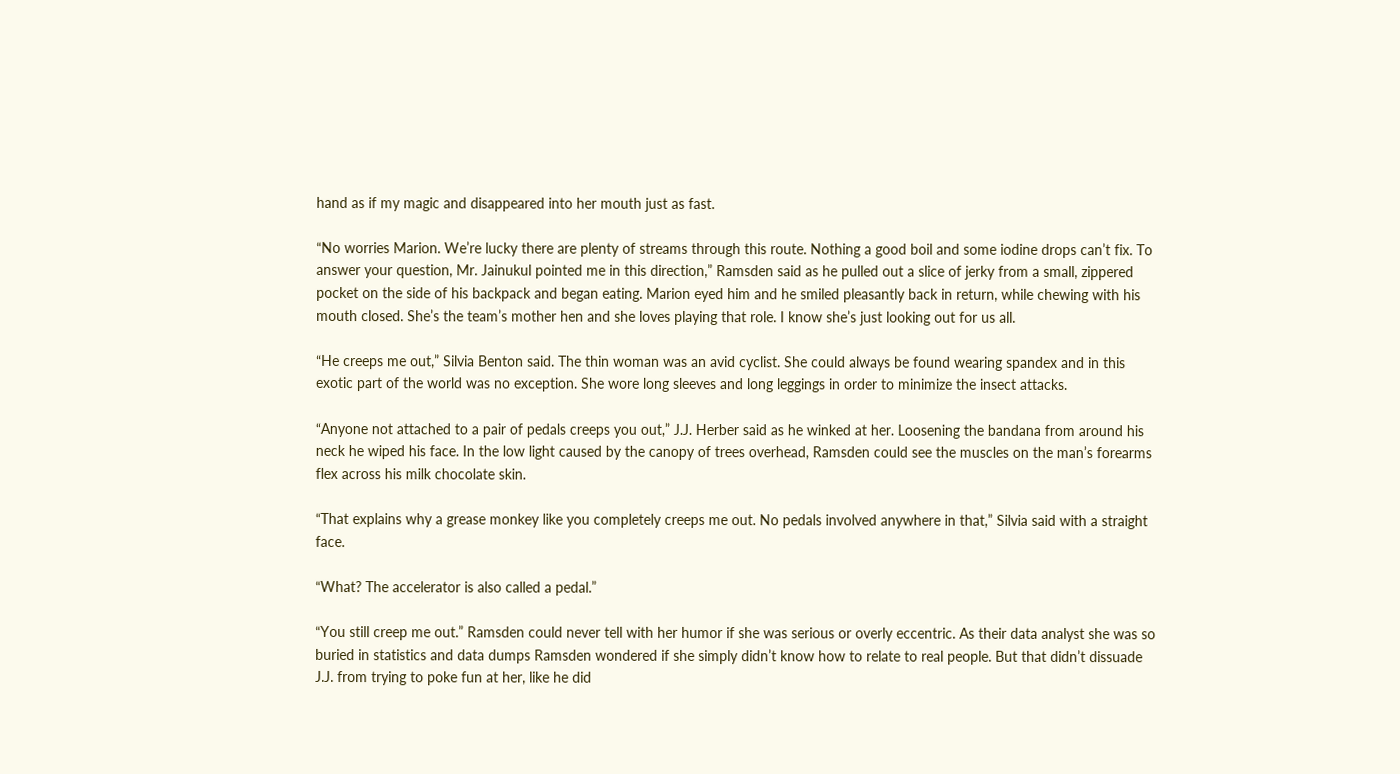hand as if my magic and disappeared into her mouth just as fast.

“No worries Marion. We’re lucky there are plenty of streams through this route. Nothing a good boil and some iodine drops can’t fix. To answer your question, Mr. Jainukul pointed me in this direction,” Ramsden said as he pulled out a slice of jerky from a small, zippered pocket on the side of his backpack and began eating. Marion eyed him and he smiled pleasantly back in return, while chewing with his mouth closed. She’s the team’s mother hen and she loves playing that role. I know she’s just looking out for us all.

“He creeps me out,” Silvia Benton said. The thin woman was an avid cyclist. She could always be found wearing spandex and in this exotic part of the world was no exception. She wore long sleeves and long leggings in order to minimize the insect attacks.

“Anyone not attached to a pair of pedals creeps you out,” J.J. Herber said as he winked at her. Loosening the bandana from around his neck he wiped his face. In the low light caused by the canopy of trees overhead, Ramsden could see the muscles on the man’s forearms flex across his milk chocolate skin.

“That explains why a grease monkey like you completely creeps me out. No pedals involved anywhere in that,” Silvia said with a straight face.

“What? The accelerator is also called a pedal.”

“You still creep me out.” Ramsden could never tell with her humor if she was serious or overly eccentric. As their data analyst she was so buried in statistics and data dumps Ramsden wondered if she simply didn’t know how to relate to real people. But that didn’t dissuade J.J. from trying to poke fun at her, like he did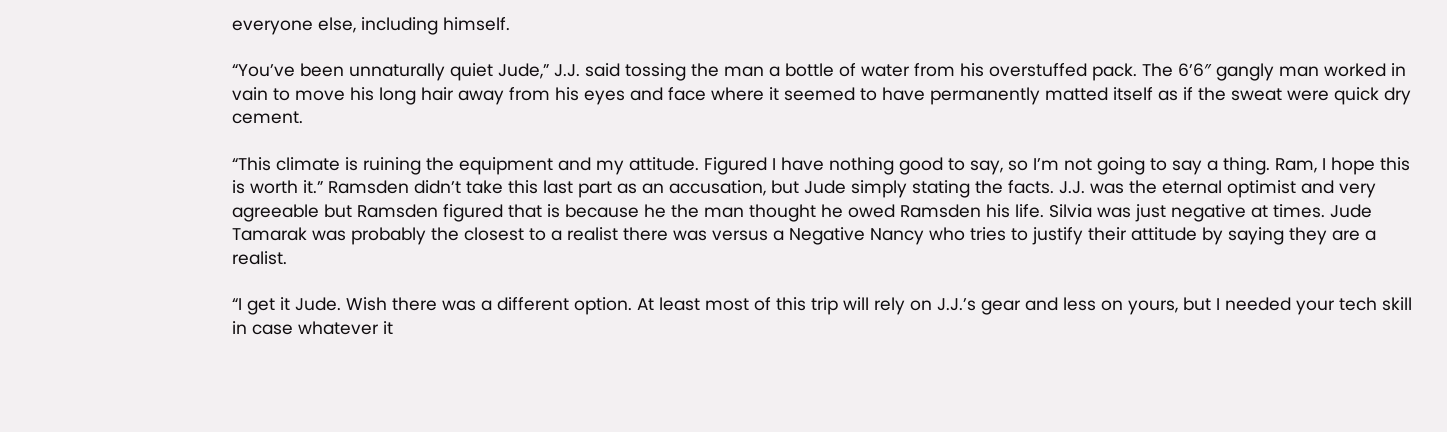everyone else, including himself.

“You’ve been unnaturally quiet Jude,” J.J. said tossing the man a bottle of water from his overstuffed pack. The 6’6″ gangly man worked in vain to move his long hair away from his eyes and face where it seemed to have permanently matted itself as if the sweat were quick dry cement.

“This climate is ruining the equipment and my attitude. Figured I have nothing good to say, so I’m not going to say a thing. Ram, I hope this is worth it.” Ramsden didn’t take this last part as an accusation, but Jude simply stating the facts. J.J. was the eternal optimist and very agreeable but Ramsden figured that is because he the man thought he owed Ramsden his life. Silvia was just negative at times. Jude Tamarak was probably the closest to a realist there was versus a Negative Nancy who tries to justify their attitude by saying they are a realist.

“I get it Jude. Wish there was a different option. At least most of this trip will rely on J.J.’s gear and less on yours, but I needed your tech skill in case whatever it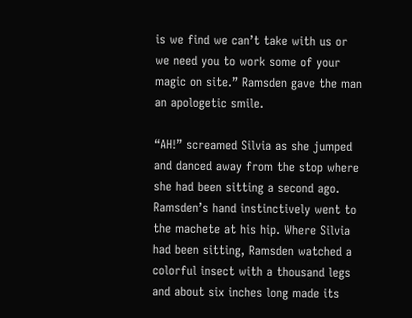is we find we can’t take with us or we need you to work some of your magic on site.” Ramsden gave the man an apologetic smile.

“AH!” screamed Silvia as she jumped and danced away from the stop where she had been sitting a second ago. Ramsden’s hand instinctively went to the machete at his hip. Where Silvia had been sitting, Ramsden watched a colorful insect with a thousand legs and about six inches long made its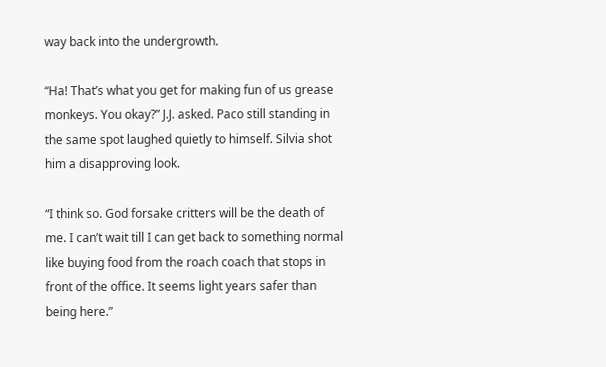way back into the undergrowth.

“Ha! That’s what you get for making fun of us grease monkeys. You okay?” J.J. asked. Paco still standing in the same spot laughed quietly to himself. Silvia shot him a disapproving look.

“I think so. God forsake critters will be the death of me. I can’t wait till I can get back to something normal like buying food from the roach coach that stops in front of the office. It seems light years safer than being here.”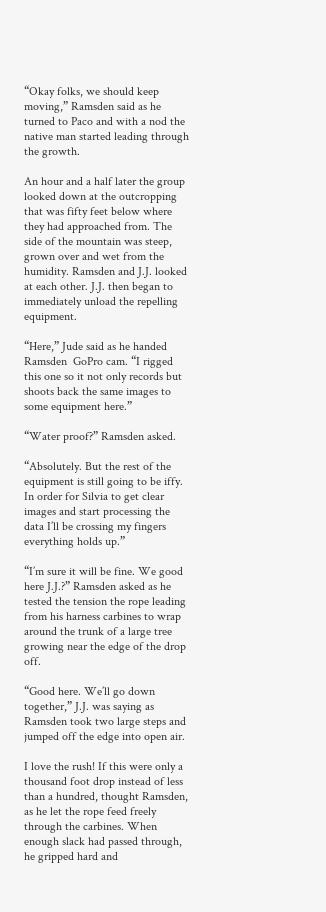“Okay folks, we should keep moving,” Ramsden said as he turned to Paco and with a nod the native man started leading through the growth.

An hour and a half later the group looked down at the outcropping that was fifty feet below where they had approached from. The side of the mountain was steep, grown over and wet from the humidity. Ramsden and J.J. looked at each other. J.J. then began to immediately unload the repelling equipment.

“Here,” Jude said as he handed Ramsden  GoPro cam. “I rigged this one so it not only records but shoots back the same images to some equipment here.”

“Water proof?” Ramsden asked.

“Absolutely. But the rest of the equipment is still going to be iffy. In order for Silvia to get clear images and start processing the data I’ll be crossing my fingers everything holds up.”

“I’m sure it will be fine. We good here J.J.?” Ramsden asked as he tested the tension the rope leading from his harness carbines to wrap around the trunk of a large tree growing near the edge of the drop off.

“Good here. We’ll go down together,” J.J. was saying as Ramsden took two large steps and jumped off the edge into open air.

I love the rush! If this were only a thousand foot drop instead of less than a hundred, thought Ramsden, as he let the rope feed freely through the carbines. When enough slack had passed through,  he gripped hard and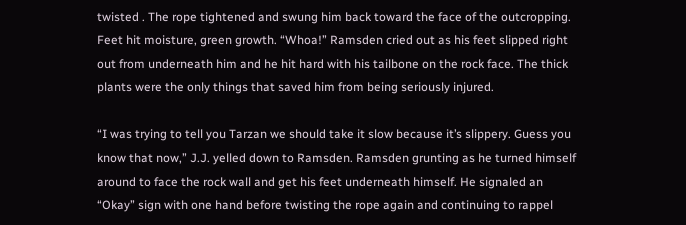twisted . The rope tightened and swung him back toward the face of the outcropping. Feet hit moisture, green growth. “Whoa!” Ramsden cried out as his feet slipped right out from underneath him and he hit hard with his tailbone on the rock face. The thick plants were the only things that saved him from being seriously injured.

“I was trying to tell you Tarzan we should take it slow because it’s slippery. Guess you know that now,” J.J. yelled down to Ramsden. Ramsden grunting as he turned himself around to face the rock wall and get his feet underneath himself. He signaled an “Okay” sign with one hand before twisting the rope again and continuing to rappel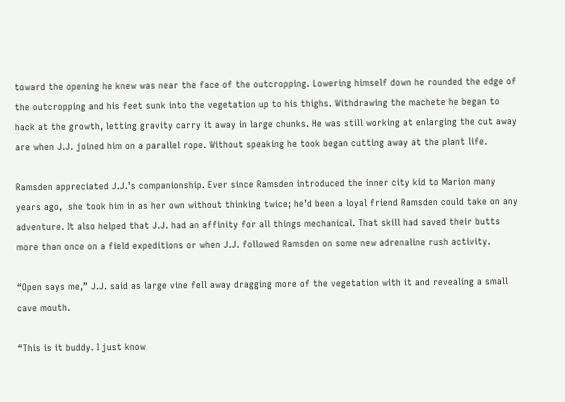toward the opening he knew was near the face of the outcropping. Lowering himself down he rounded the edge of the outcropping and his feet sunk into the vegetation up to his thighs. Withdrawing the machete he began to hack at the growth, letting gravity carry it away in large chunks. He was still working at enlarging the cut away are when J.J. joined him on a parallel rope. Without speaking he took began cutting away at the plant life.

Ramsden appreciated J.J.’s companionship. Ever since Ramsden introduced the inner city kid to Marion many years ago,  she took him in as her own without thinking twice; he’d been a loyal friend Ramsden could take on any adventure. It also helped that J.J. had an affinity for all things mechanical. That skill had saved their butts more than once on a field expeditions or when J.J. followed Ramsden on some new adrenaline rush activity.

“Open says me,” J.J. said as large vine fell away dragging more of the vegetation with it and revealing a small cave mouth.

“This is it buddy. I just know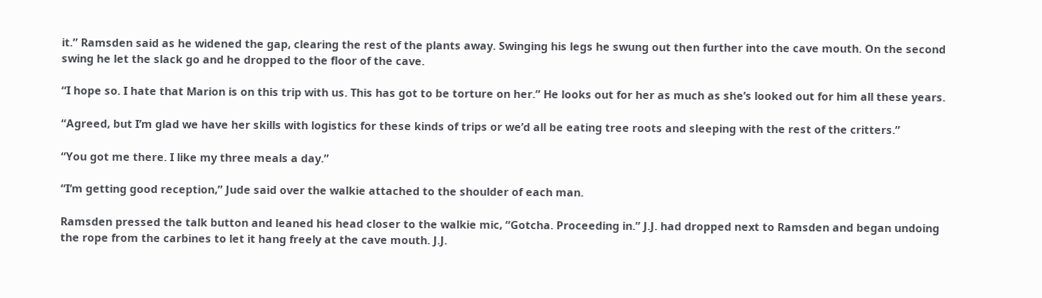it.” Ramsden said as he widened the gap, clearing the rest of the plants away. Swinging his legs he swung out then further into the cave mouth. On the second swing he let the slack go and he dropped to the floor of the cave.

“I hope so. I hate that Marion is on this trip with us. This has got to be torture on her.” He looks out for her as much as she’s looked out for him all these years.

“Agreed, but I’m glad we have her skills with logistics for these kinds of trips or we’d all be eating tree roots and sleeping with the rest of the critters.”

“You got me there. I like my three meals a day.”

“I’m getting good reception,” Jude said over the walkie attached to the shoulder of each man.

Ramsden pressed the talk button and leaned his head closer to the walkie mic, “Gotcha. Proceeding in.” J.J. had dropped next to Ramsden and began undoing the rope from the carbines to let it hang freely at the cave mouth. J.J.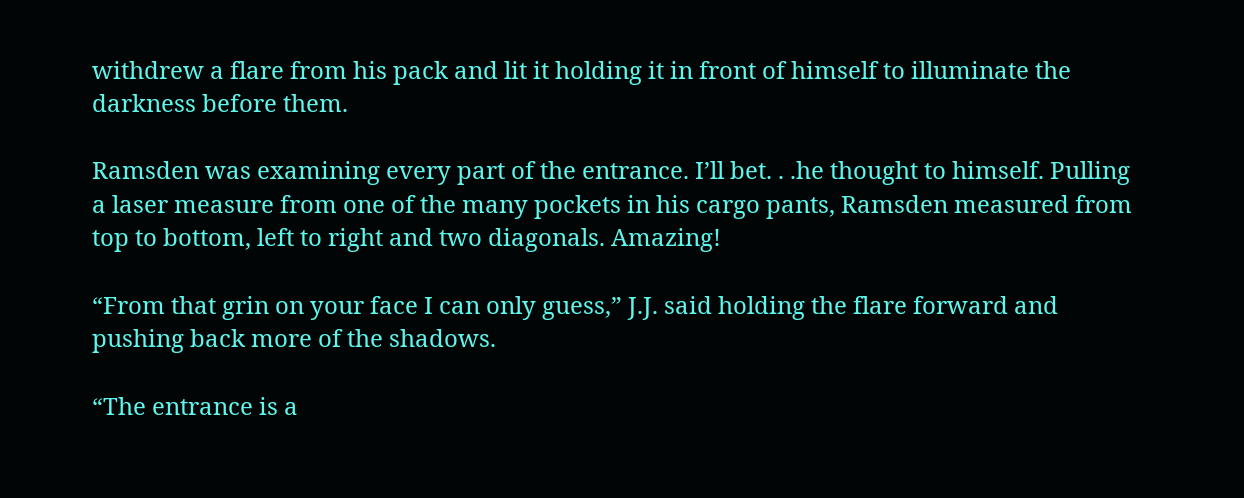withdrew a flare from his pack and lit it holding it in front of himself to illuminate the darkness before them.

Ramsden was examining every part of the entrance. I’ll bet. . .he thought to himself. Pulling a laser measure from one of the many pockets in his cargo pants, Ramsden measured from top to bottom, left to right and two diagonals. Amazing!

“From that grin on your face I can only guess,” J.J. said holding the flare forward and pushing back more of the shadows.

“The entrance is a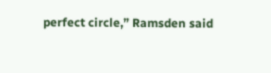perfect circle,” Ramsden said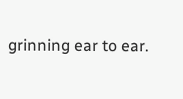grinning ear to ear.